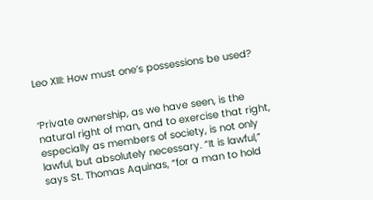Leo XIII: How must one’s possessions be used?


‘Private ownership, as we have seen, is the natural right of man, and to exercise that right, especially as members of society, is not only lawful, but absolutely necessary. “It is lawful,” says St. Thomas Aquinas, “for a man to hold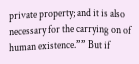private property; and it is also necessary for the carrying on of human existence.”” But if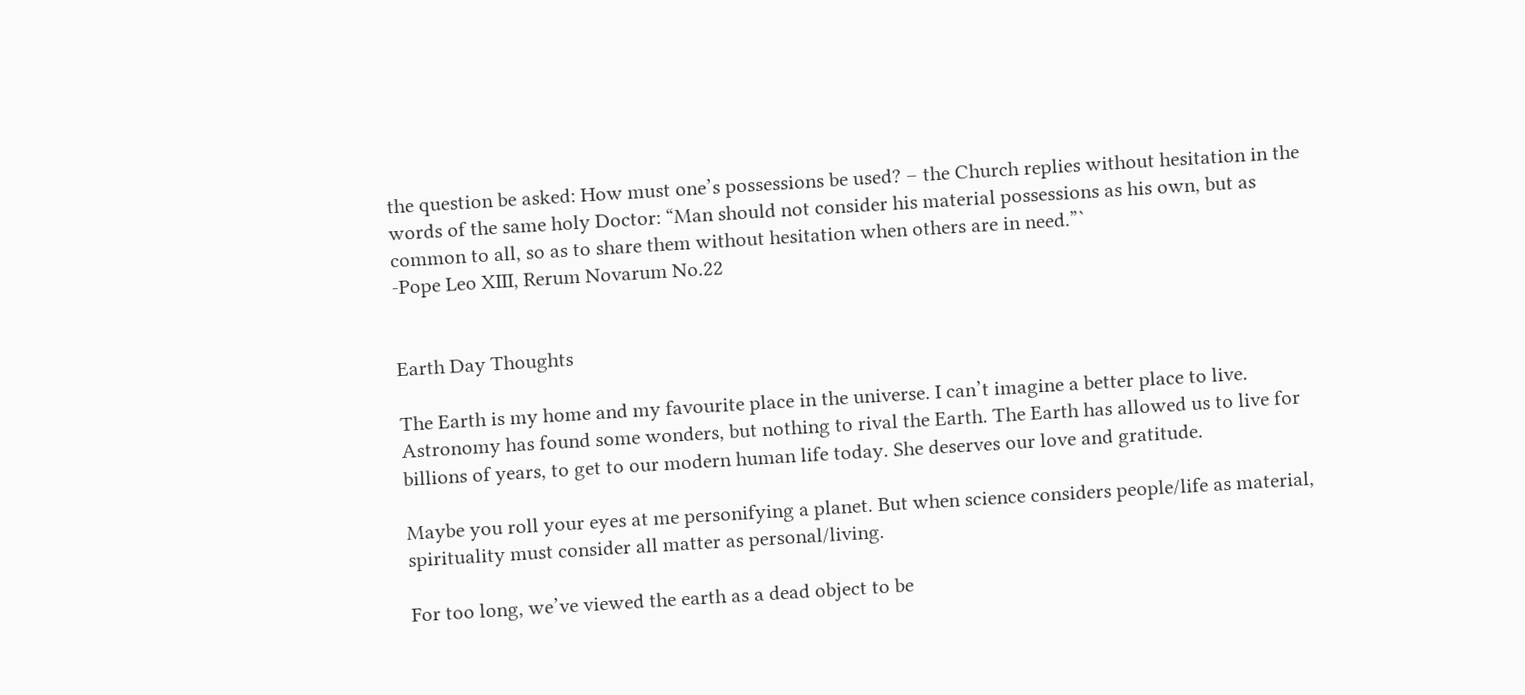the question be asked: How must one’s possessions be used? – the Church replies without hesitation in the words of the same holy Doctor: “Man should not consider his material possessions as his own, but as common to all, so as to share them without hesitation when others are in need.”`
-Pope Leo XIII, Rerum Novarum No.22


Earth Day Thoughts

The Earth is my home and my favourite place in the universe. I can’t imagine a better place to live. Astronomy has found some wonders, but nothing to rival the Earth. The Earth has allowed us to live for billions of years, to get to our modern human life today. She deserves our love and gratitude.

Maybe you roll your eyes at me personifying a planet. But when science considers people/life as material, spirituality must consider all matter as personal/living.

For too long, we’ve viewed the earth as a dead object to be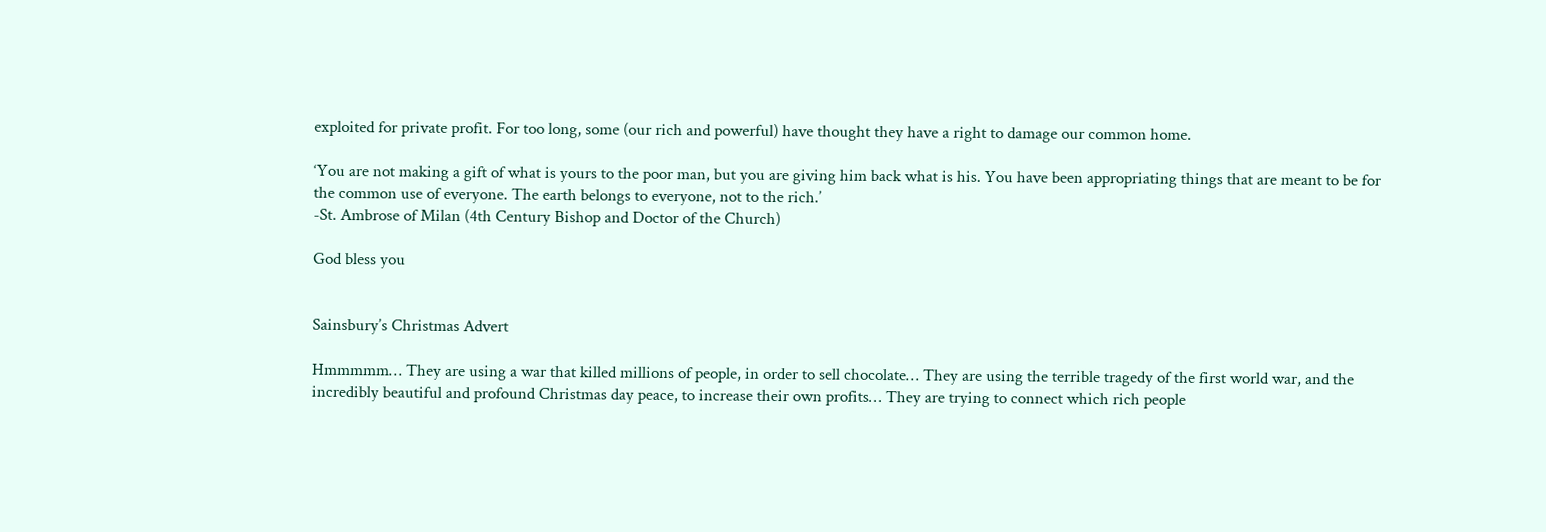exploited for private profit. For too long, some (our rich and powerful) have thought they have a right to damage our common home.

‘You are not making a gift of what is yours to the poor man, but you are giving him back what is his. You have been appropriating things that are meant to be for the common use of everyone. The earth belongs to everyone, not to the rich.’
-St. Ambrose of Milan (4th Century Bishop and Doctor of the Church)

God bless you


Sainsbury’s Christmas Advert

Hmmmmm… They are using a war that killed millions of people, in order to sell chocolate… They are using the terrible tragedy of the first world war, and the incredibly beautiful and profound Christmas day peace, to increase their own profits… They are trying to connect which rich people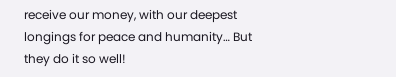receive our money, with our deepest longings for peace and humanity… But they do it so well!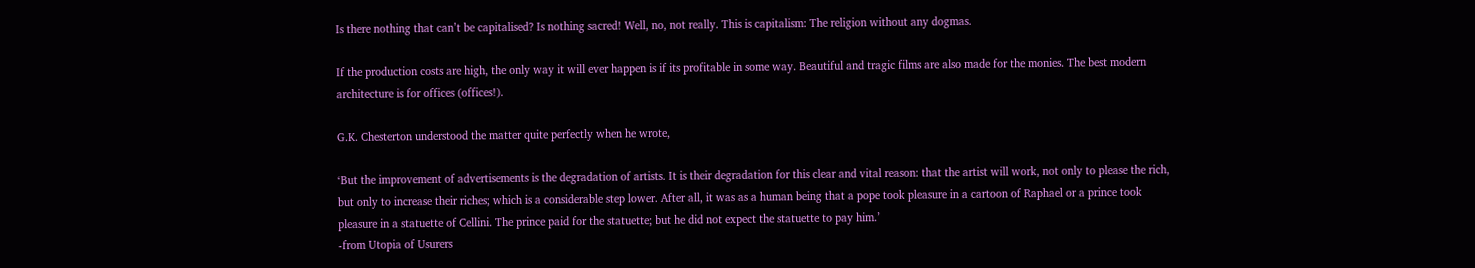Is there nothing that can’t be capitalised? Is nothing sacred! Well, no, not really. This is capitalism: The religion without any dogmas.

If the production costs are high, the only way it will ever happen is if its profitable in some way. Beautiful and tragic films are also made for the monies. The best modern architecture is for offices (offices!).

G.K. Chesterton understood the matter quite perfectly when he wrote,

‘But the improvement of advertisements is the degradation of artists. It is their degradation for this clear and vital reason: that the artist will work, not only to please the rich, but only to increase their riches; which is a considerable step lower. After all, it was as a human being that a pope took pleasure in a cartoon of Raphael or a prince took pleasure in a statuette of Cellini. The prince paid for the statuette; but he did not expect the statuette to pay him.’
-from Utopia of Usurers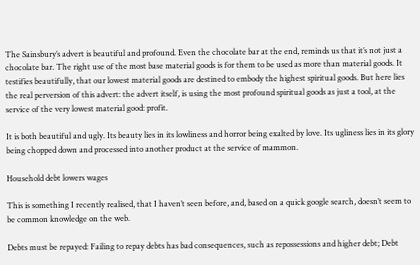The Sainsbury’s advert is beautiful and profound. Even the chocolate bar at the end, reminds us that it’s not just a chocolate bar. The right use of the most base material goods is for them to be used as more than material goods. It testifies beautifully, that our lowest material goods are destined to embody the highest spiritual goods. But here lies the real perversion of this advert: the advert itself, is using the most profound spiritual goods as just a tool, at the service of the very lowest material good: profit.

It is both beautiful and ugly. Its beauty lies in its lowliness and horror being exalted by love. Its ugliness lies in its glory being chopped down and processed into another product at the service of mammon.

Household debt lowers wages

This is something I recently realised, that I haven’t seen before, and, based on a quick google search, doesn’t seem to be common knowledge on the web.

Debts must be repayed: Failing to repay debts has bad consequences, such as repossessions and higher debt; Debt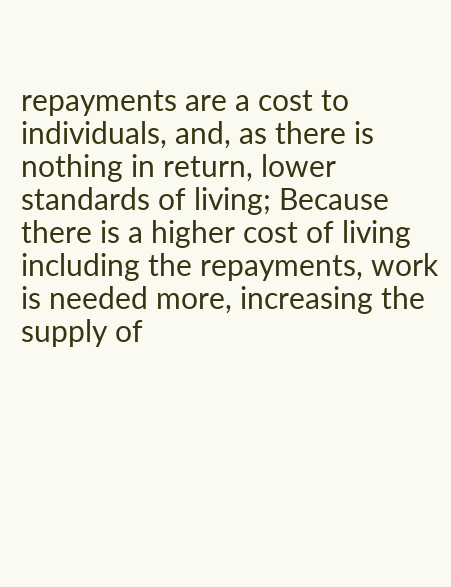repayments are a cost to individuals, and, as there is nothing in return, lower standards of living; Because there is a higher cost of living including the repayments, work is needed more, increasing the supply of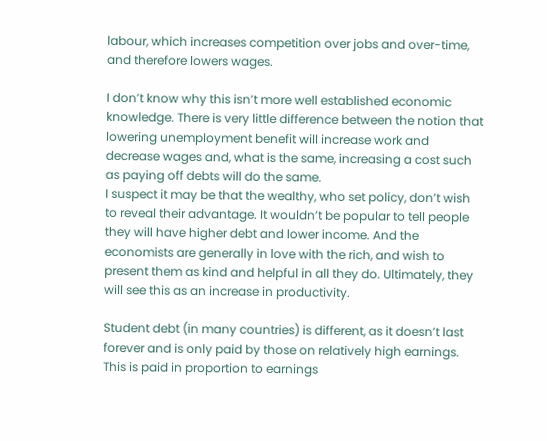labour, which increases competition over jobs and over-time, and therefore lowers wages.

I don’t know why this isn’t more well established economic knowledge. There is very little difference between the notion that lowering unemployment benefit will increase work and decrease wages and, what is the same, increasing a cost such as paying off debts will do the same.
I suspect it may be that the wealthy, who set policy, don’t wish to reveal their advantage. It wouldn’t be popular to tell people they will have higher debt and lower income. And the economists are generally in love with the rich, and wish to present them as kind and helpful in all they do. Ultimately, they will see this as an increase in productivity.

Student debt (in many countries) is different, as it doesn’t last forever and is only paid by those on relatively high earnings. This is paid in proportion to earnings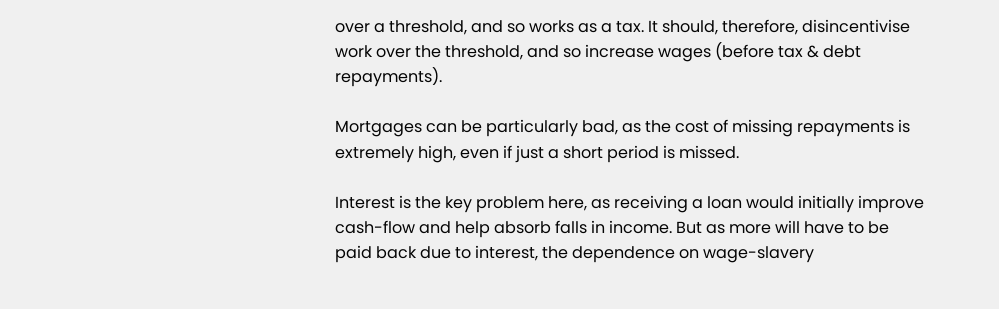over a threshold, and so works as a tax. It should, therefore, disincentivise work over the threshold, and so increase wages (before tax & debt repayments).

Mortgages can be particularly bad, as the cost of missing repayments is extremely high, even if just a short period is missed.

Interest is the key problem here, as receiving a loan would initially improve cash-flow and help absorb falls in income. But as more will have to be paid back due to interest, the dependence on wage-slavery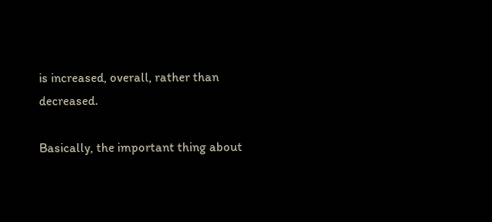is increased, overall, rather than decreased.

Basically, the important thing about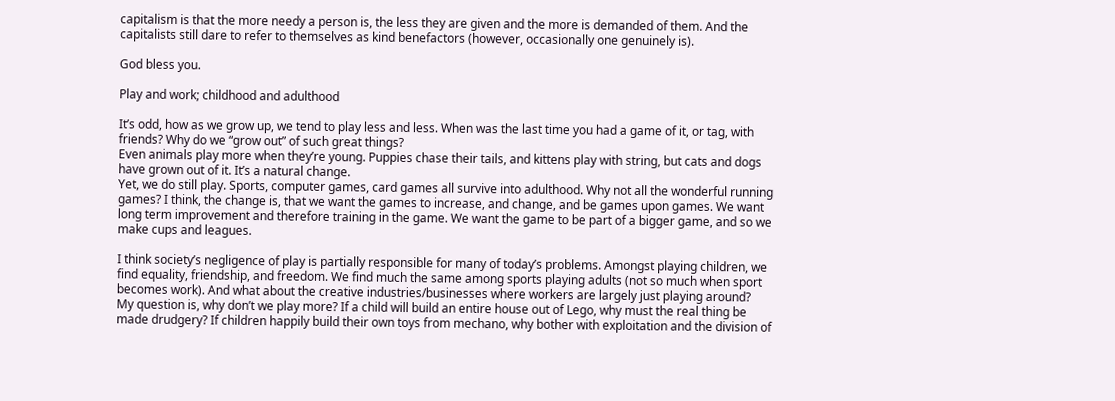capitalism is that the more needy a person is, the less they are given and the more is demanded of them. And the capitalists still dare to refer to themselves as kind benefactors (however, occasionally one genuinely is).

God bless you.

Play and work; childhood and adulthood

It’s odd, how as we grow up, we tend to play less and less. When was the last time you had a game of it, or tag, with friends? Why do we “grow out” of such great things?
Even animals play more when they’re young. Puppies chase their tails, and kittens play with string, but cats and dogs have grown out of it. It’s a natural change.
Yet, we do still play. Sports, computer games, card games all survive into adulthood. Why not all the wonderful running games? I think, the change is, that we want the games to increase, and change, and be games upon games. We want long term improvement and therefore training in the game. We want the game to be part of a bigger game, and so we make cups and leagues.

I think society’s negligence of play is partially responsible for many of today’s problems. Amongst playing children, we find equality, friendship, and freedom. We find much the same among sports playing adults (not so much when sport becomes work). And what about the creative industries/businesses where workers are largely just playing around?
My question is, why don’t we play more? If a child will build an entire house out of Lego, why must the real thing be made drudgery? If children happily build their own toys from mechano, why bother with exploitation and the division of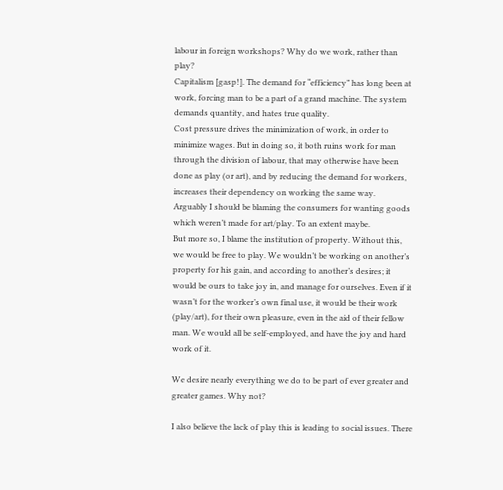labour in foreign workshops? Why do we work, rather than play?
Capitalism [gasp!]. The demand for “efficiency” has long been at work, forcing man to be a part of a grand machine. The system demands quantity, and hates true quality.
Cost pressure drives the minimization of work, in order to minimize wages. But in doing so, it both ruins work for man through the division of labour, that may otherwise have been done as play (or art), and by reducing the demand for workers, increases their dependency on working the same way.
Arguably I should be blaming the consumers for wanting goods which weren’t made for art/play. To an extent maybe.
But more so, I blame the institution of property. Without this, we would be free to play. We wouldn’t be working on another’s property for his gain, and according to another’s desires; it would be ours to take joy in, and manage for ourselves. Even if it wasn’t for the worker’s own final use, it would be their work (play/art), for their own pleasure, even in the aid of their fellow man. We would all be self-employed, and have the joy and hard work of it.

We desire nearly everything we do to be part of ever greater and greater games. Why not?

I also believe the lack of play this is leading to social issues. There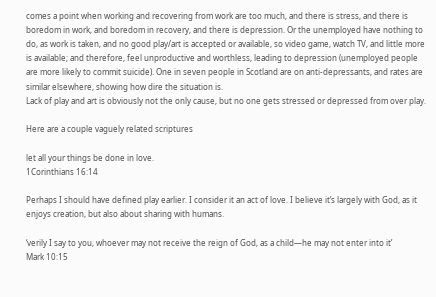comes a point when working and recovering from work are too much, and there is stress, and there is boredom in work, and boredom in recovery, and there is depression. Or the unemployed have nothing to do, as work is taken, and no good play/art is accepted or available, so video game, watch TV, and little more is available; and therefore, feel unproductive and worthless, leading to depression (unemployed people are more likely to commit suicide). One in seven people in Scotland are on anti-depressants, and rates are similar elsewhere, showing how dire the situation is.
Lack of play and art is obviously not the only cause, but no one gets stressed or depressed from over play.

Here are a couple vaguely related scriptures

let all your things be done in love.
1Corinthians 16:14

Perhaps I should have defined play earlier. I consider it an act of love. I believe it’s largely with God, as it enjoys creation, but also about sharing with humans.

‘verily I say to you, whoever may not receive the reign of God, as a child—he may not enter into it’
Mark 10:15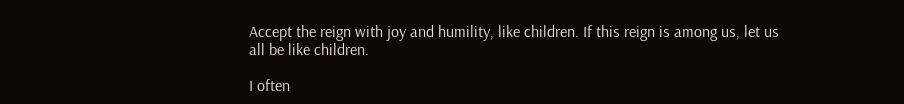Accept the reign with joy and humility, like children. If this reign is among us, let us all be like children.

I often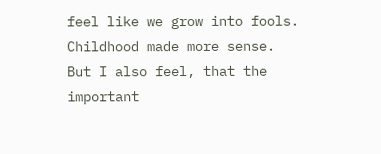feel like we grow into fools. Childhood made more sense. But I also feel, that the important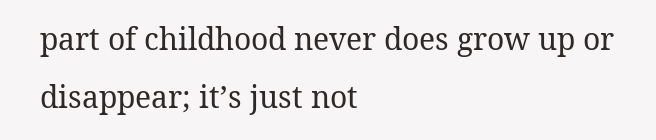part of childhood never does grow up or disappear; it’s just not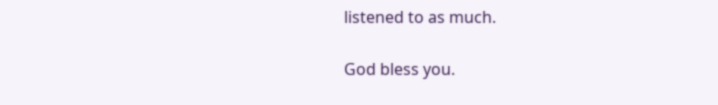listened to as much.

God bless you.